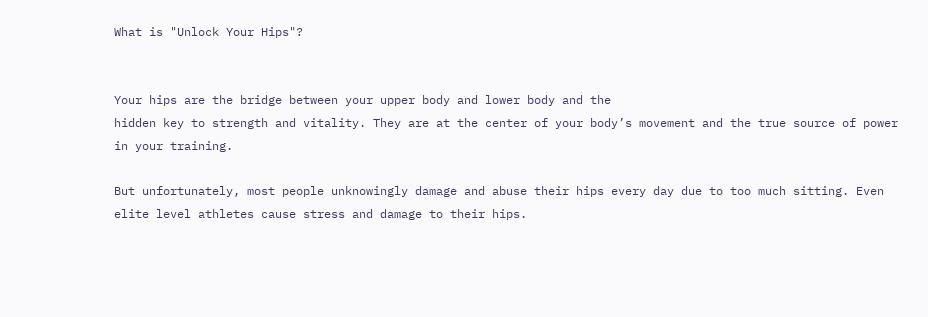What is "Unlock Your Hips"?


Your hips are the bridge between your upper body and lower body and the
hidden key to strength and vitality. They are at the center of your body’s movement and the true source of power in your training.

But unfortunately, most people unknowingly damage and abuse their hips every day due to too much sitting. Even elite level athletes cause stress and damage to their hips.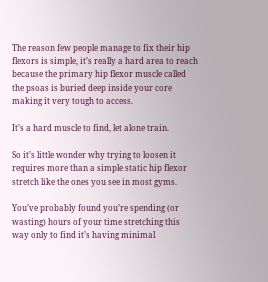The reason few people manage to fix their hip flexors is simple, it’s really a hard area to reach because the primary hip flexor muscle called the psoas is buried deep inside your core making it very tough to access.

It’s a hard muscle to find, let alone train.

So it’s little wonder why trying to loosen it requires more than a simple static hip flexor stretch like the ones you see in most gyms.

You’ve probably found you’re spending (or wasting) hours of your time stretching this way only to find it’s having minimal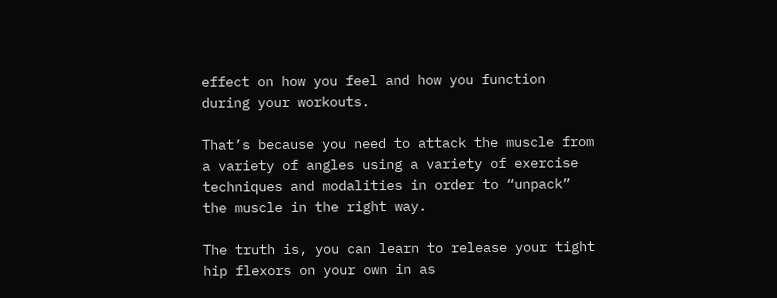effect on how you feel and how you function during your workouts.

That’s because you need to attack the muscle from a variety of angles using a variety of exercise techniques and modalities in order to “unpack” the muscle in the right way.

The truth is, you can learn to release your tight hip flexors on your own in as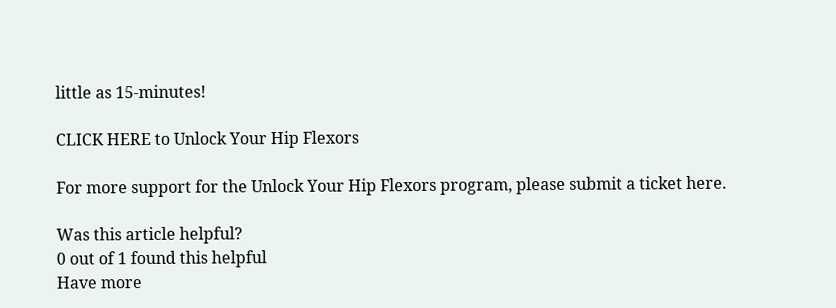little as 15-minutes!

CLICK HERE to Unlock Your Hip Flexors

For more support for the Unlock Your Hip Flexors program, please submit a ticket here.

Was this article helpful?
0 out of 1 found this helpful
Have more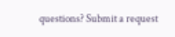questions? Submit a request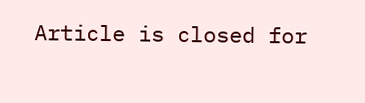Article is closed for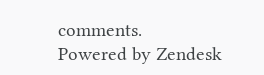comments.
Powered by Zendesk